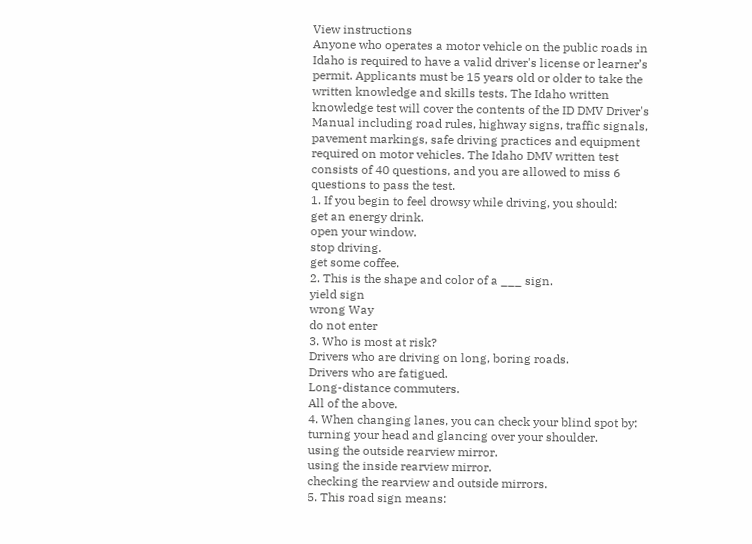View instructions
Anyone who operates a motor vehicle on the public roads in Idaho is required to have a valid driver's license or learner’s permit. Applicants must be 15 years old or older to take the written knowledge and skills tests. The Idaho written knowledge test will cover the contents of the ID DMV Driver's Manual including road rules, highway signs, traffic signals, pavement markings, safe driving practices and equipment required on motor vehicles. The Idaho DMV written test consists of 40 questions, and you are allowed to miss 6 questions to pass the test.
1. If you begin to feel drowsy while driving, you should:
get an energy drink.
open your window.
stop driving.
get some coffee.
2. This is the shape and color of a ___ sign.
yield sign
wrong Way
do not enter
3. Who is most at risk?
Drivers who are driving on long, boring roads.
Drivers who are fatigued.
Long-distance commuters.
All of the above.
4. When changing lanes, you can check your blind spot by:
turning your head and glancing over your shoulder.
using the outside rearview mirror.
using the inside rearview mirror.
checking the rearview and outside mirrors.
5. This road sign means: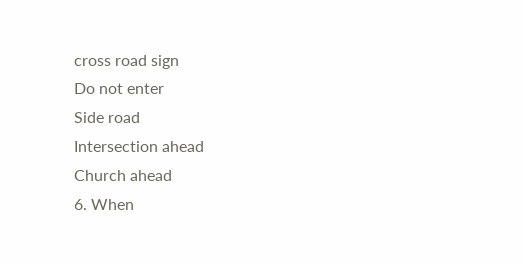cross road sign
Do not enter
Side road
Intersection ahead
Church ahead
6. When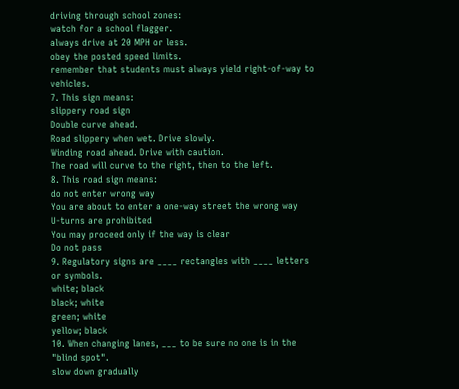driving through school zones:
watch for a school flagger.
always drive at 20 MPH or less.
obey the posted speed limits.
remember that students must always yield right-of-way to vehicles.
7. This sign means:
slippery road sign
Double curve ahead.
Road slippery when wet. Drive slowly.
Winding road ahead. Drive with caution.
The road will curve to the right, then to the left.
8. This road sign means:
do not enter wrong way
You are about to enter a one-way street the wrong way
U-turns are prohibited
You may proceed only if the way is clear
Do not pass
9. Regulatory signs are ____ rectangles with ____ letters or symbols.
white; black
black; white
green; white
yellow; black
10. When changing lanes, ___ to be sure no one is in the "blind spot".
slow down gradually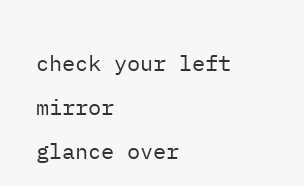check your left mirror
glance over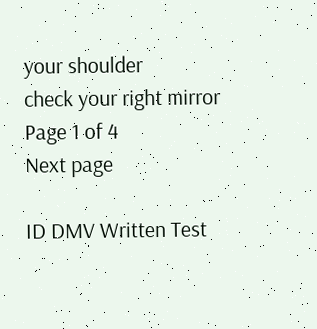your shoulder
check your right mirror
Page 1 of 4
Next page

ID DMV Written Test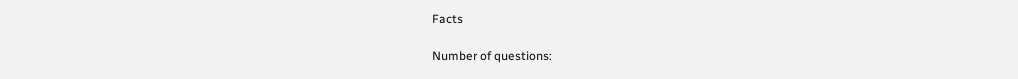Facts

Number of questions: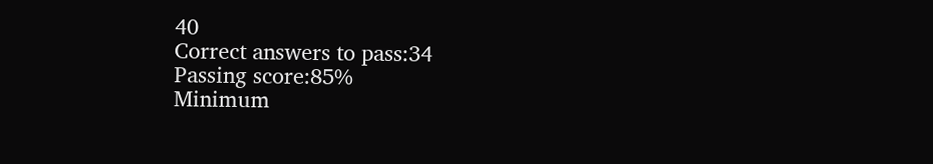40
Correct answers to pass:34
Passing score:85%
Minimum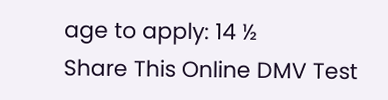age to apply: 14 ½
Share This Online DMV Test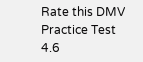Rate this DMV Practice Test
4.6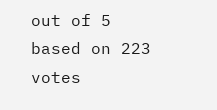out of 5
based on 223 votes